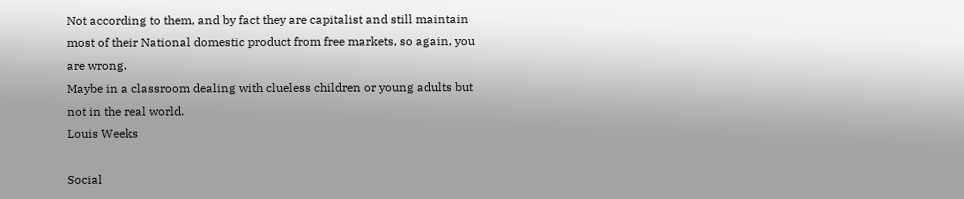Not according to them, and by fact they are capitalist and still maintain most of their National domestic product from free markets, so again, you are wrong.
Maybe in a classroom dealing with clueless children or young adults but not in the real world.
Louis Weeks

Social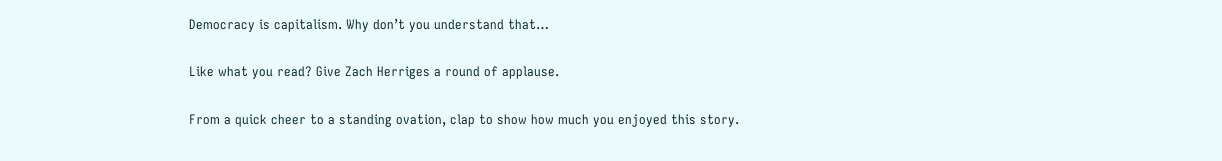Democracy is capitalism. Why don’t you understand that…

Like what you read? Give Zach Herriges a round of applause.

From a quick cheer to a standing ovation, clap to show how much you enjoyed this story.